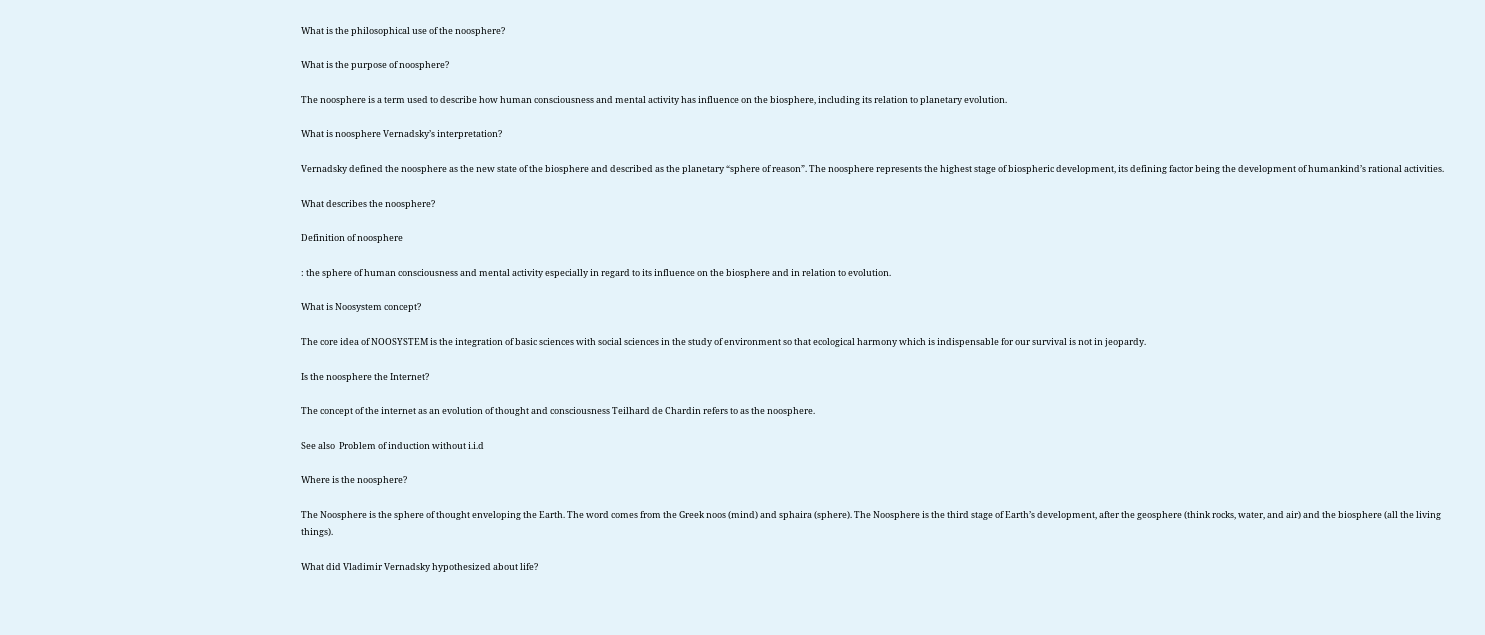What is the philosophical use of the noosphere?

What is the purpose of noosphere?

The noosphere is a term used to describe how human consciousness and mental activity has influence on the biosphere, including its relation to planetary evolution.

What is noosphere Vernadsky’s interpretation?

Vernadsky defined the noosphere as the new state of the biosphere and described as the planetary “sphere of reason”. The noosphere represents the highest stage of biospheric development, its defining factor being the development of humankind’s rational activities.

What describes the noosphere?

Definition of noosphere

: the sphere of human consciousness and mental activity especially in regard to its influence on the biosphere and in relation to evolution.

What is Noosystem concept?

The core idea of NOOSYSTEM is the integration of basic sciences with social sciences in the study of environment so that ecological harmony which is indispensable for our survival is not in jeopardy.

Is the noosphere the Internet?

The concept of the internet as an evolution of thought and consciousness Teilhard de Chardin refers to as the noosphere.

See also  Problem of induction without i.i.d

Where is the noosphere?

The Noosphere is the sphere of thought enveloping the Earth. The word comes from the Greek noos (mind) and sphaira (sphere). The Noosphere is the third stage of Earth’s development, after the geosphere (think rocks, water, and air) and the biosphere (all the living things).

What did Vladimir Vernadsky hypothesized about life?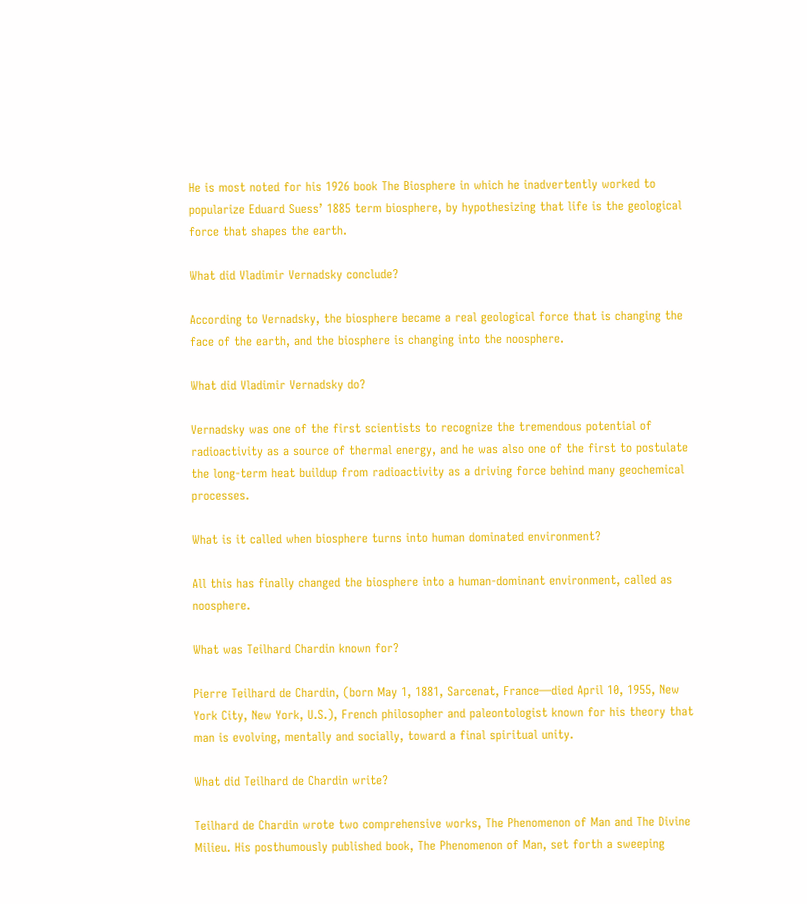He is most noted for his 1926 book The Biosphere in which he inadvertently worked to popularize Eduard Suess’ 1885 term biosphere, by hypothesizing that life is the geological force that shapes the earth.

What did Vladimir Vernadsky conclude?

According to Vernadsky, the biosphere became a real geological force that is changing the face of the earth, and the biosphere is changing into the noosphere.

What did Vladimir Vernadsky do?

Vernadsky was one of the first scientists to recognize the tremendous potential of radioactivity as a source of thermal energy, and he was also one of the first to postulate the long-term heat buildup from radioactivity as a driving force behind many geochemical processes.

What is it called when biosphere turns into human dominated environment?

All this has finally changed the biosphere into a human-dominant environment, called as noosphere.

What was Teilhard Chardin known for?

Pierre Teilhard de Chardin, (born May 1, 1881, Sarcenat, France—died April 10, 1955, New York City, New York, U.S.), French philosopher and paleontologist known for his theory that man is evolving, mentally and socially, toward a final spiritual unity.

What did Teilhard de Chardin write?

Teilhard de Chardin wrote two comprehensive works, The Phenomenon of Man and The Divine Milieu. His posthumously published book, The Phenomenon of Man, set forth a sweeping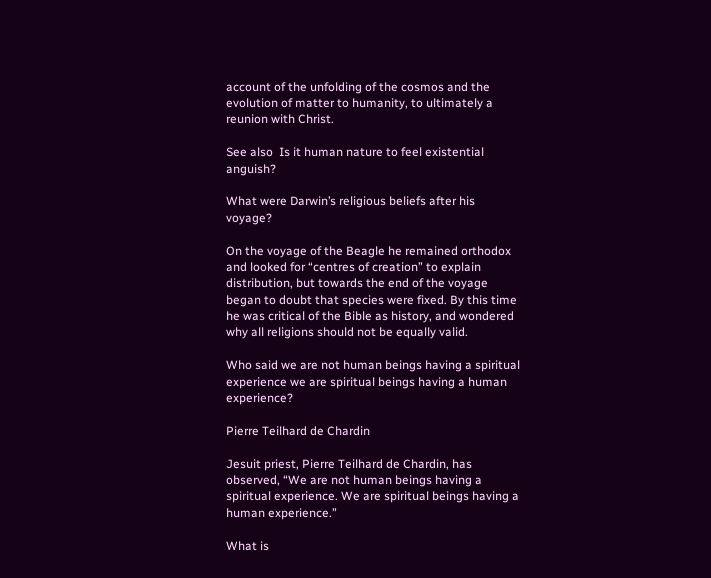account of the unfolding of the cosmos and the evolution of matter to humanity, to ultimately a reunion with Christ.

See also  Is it human nature to feel existential anguish?

What were Darwin’s religious beliefs after his voyage?

On the voyage of the Beagle he remained orthodox and looked for “centres of creation” to explain distribution, but towards the end of the voyage began to doubt that species were fixed. By this time he was critical of the Bible as history, and wondered why all religions should not be equally valid.

Who said we are not human beings having a spiritual experience we are spiritual beings having a human experience?

Pierre Teilhard de Chardin

Jesuit priest, Pierre Teilhard de Chardin, has observed, “We are not human beings having a spiritual experience. We are spiritual beings having a human experience.”

What is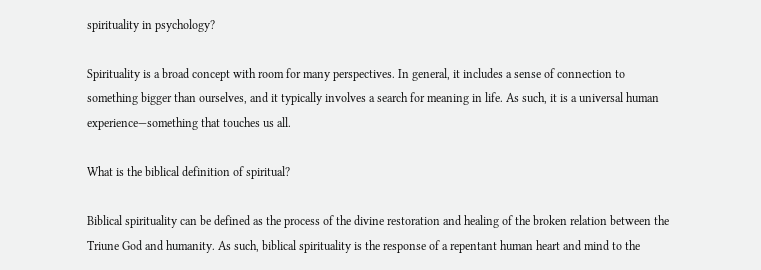spirituality in psychology?

Spirituality is a broad concept with room for many perspectives. In general, it includes a sense of connection to something bigger than ourselves, and it typically involves a search for meaning in life. As such, it is a universal human experience—something that touches us all.

What is the biblical definition of spiritual?

Biblical spirituality can be defined as the process of the divine restoration and healing of the broken relation between the Triune God and humanity. As such, biblical spirituality is the response of a repentant human heart and mind to the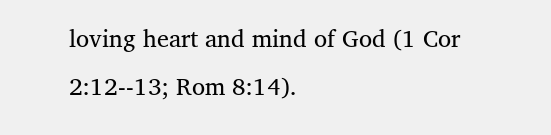loving heart and mind of God (1 Cor 2:12-‐13; Rom 8:14).